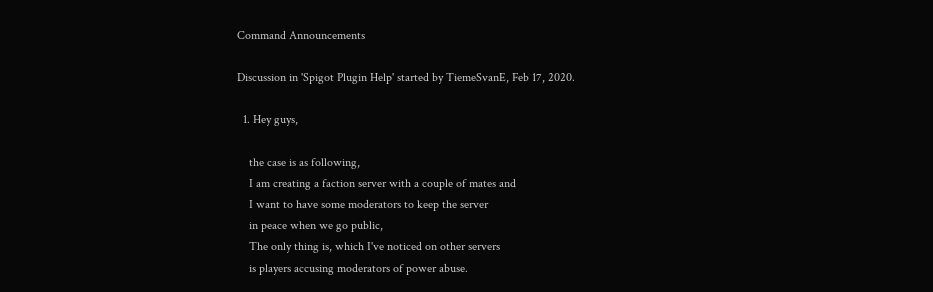Command Announcements

Discussion in 'Spigot Plugin Help' started by TiemeSvanE, Feb 17, 2020.

  1. Hey guys,

    the case is as following,
    I am creating a faction server with a couple of mates and
    I want to have some moderators to keep the server
    in peace when we go public,
    The only thing is, which I've noticed on other servers
    is players accusing moderators of power abuse.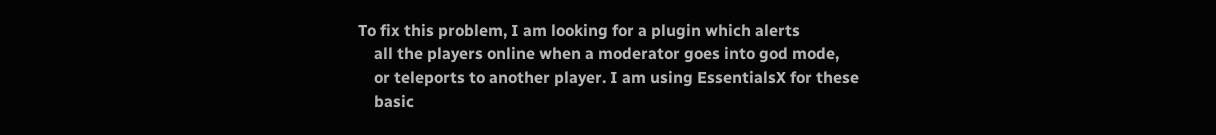To fix this problem, I am looking for a plugin which alerts
    all the players online when a moderator goes into god mode,
    or teleports to another player. I am using EssentialsX for these
    basic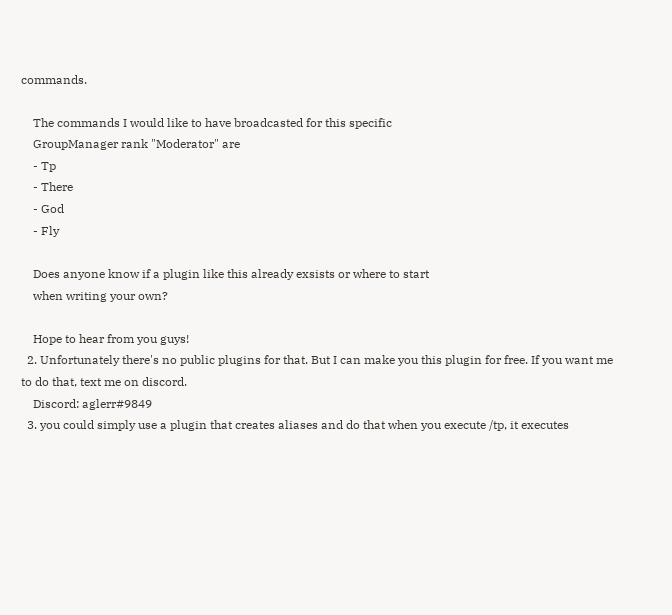commands.

    The commands I would like to have broadcasted for this specific
    GroupManager rank "Moderator" are
    - Tp
    - There
    - God
    - Fly

    Does anyone know if a plugin like this already exsists or where to start
    when writing your own?

    Hope to hear from you guys!
  2. Unfortunately there's no public plugins for that. But I can make you this plugin for free. If you want me to do that, text me on discord.
    Discord: aglerr#9849
  3. you could simply use a plugin that creates aliases and do that when you execute /tp, it executes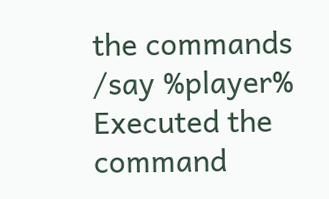the commands /say %player% Executed the command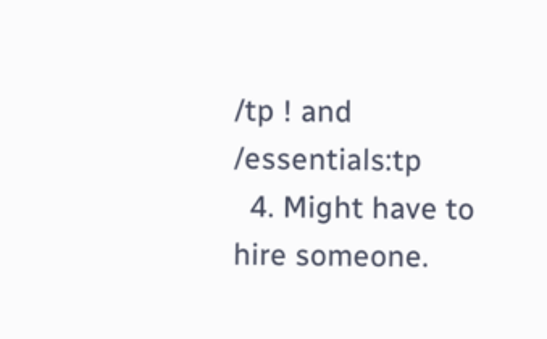/tp ! and /essentials:tp
  4. Might have to hire someone.